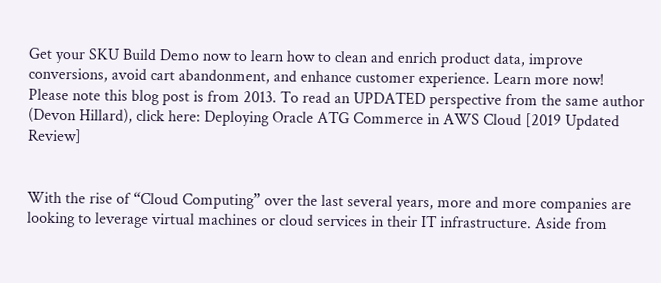Get your SKU Build Demo now to learn how to clean and enrich product data, improve conversions, avoid cart abandonment, and enhance customer experience. Learn more now!
Please note this blog post is from 2013. To read an UPDATED perspective from the same author (Devon Hillard), click here: Deploying Oracle ATG Commerce in AWS Cloud [2019 Updated Review]


With the rise of “Cloud Computing” over the last several years, more and more companies are looking to leverage virtual machines or cloud services in their IT infrastructure. Aside from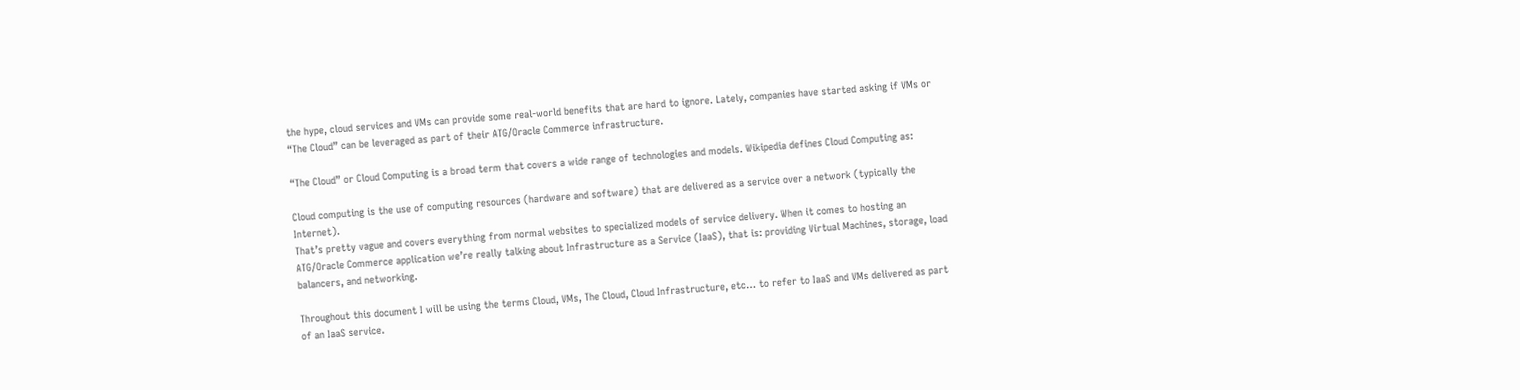the hype, cloud services and VMs can provide some real-world benefits that are hard to ignore. Lately, companies have started asking if VMs or “The Cloud” can be leveraged as part of their ATG/Oracle Commerce infrastructure.

“The Cloud” or Cloud Computing is a broad term that covers a wide range of technologies and models. Wikipedia defines Cloud Computing as:

Cloud computing is the use of computing resources (hardware and software) that are delivered as a service over a network (typically the Internet).
That’s pretty vague and covers everything from normal websites to specialized models of service delivery. When it comes to hosting an ATG/Oracle Commerce application we’re really talking about Infrastructure as a Service (IaaS), that is: providing Virtual Machines, storage, load balancers, and networking.

Throughout this document I will be using the terms Cloud, VMs, The Cloud, Cloud Infrastructure, etc… to refer to IaaS and VMs delivered as part of an IaaS service.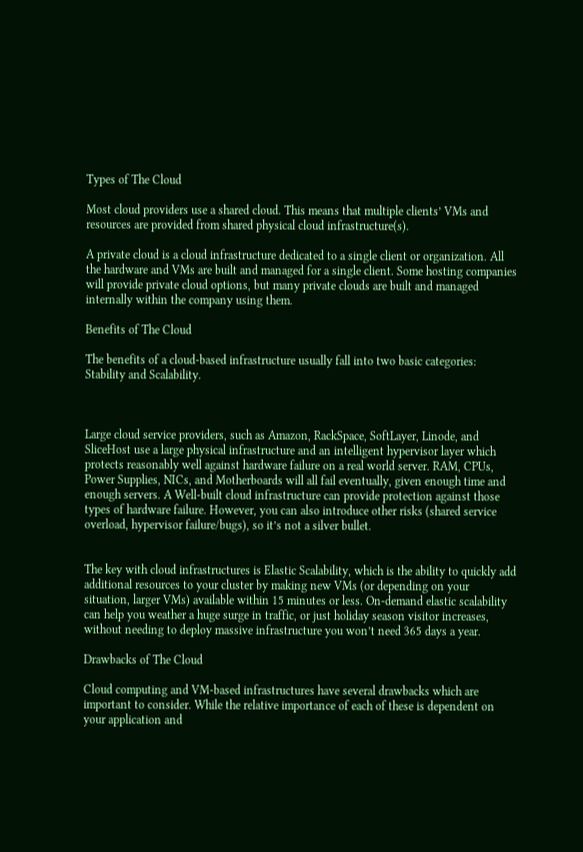Types of The Cloud

Most cloud providers use a shared cloud. This means that multiple clients’ VMs and resources are provided from shared physical cloud infrastructure(s).

A private cloud is a cloud infrastructure dedicated to a single client or organization. All the hardware and VMs are built and managed for a single client. Some hosting companies will provide private cloud options, but many private clouds are built and managed internally within the company using them.

Benefits of The Cloud

The benefits of a cloud-based infrastructure usually fall into two basic categories: Stability and Scalability.



Large cloud service providers, such as Amazon, RackSpace, SoftLayer, Linode, and SliceHost use a large physical infrastructure and an intelligent hypervisor layer which protects reasonably well against hardware failure on a real world server. RAM, CPUs, Power Supplies, NICs, and Motherboards will all fail eventually, given enough time and enough servers. A Well-built cloud infrastructure can provide protection against those types of hardware failure. However, you can also introduce other risks (shared service overload, hypervisor failure/bugs), so it’s not a silver bullet.


The key with cloud infrastructures is Elastic Scalability, which is the ability to quickly add additional resources to your cluster by making new VMs (or depending on your situation, larger VMs) available within 15 minutes or less. On-demand elastic scalability can help you weather a huge surge in traffic, or just holiday season visitor increases, without needing to deploy massive infrastructure you won’t need 365 days a year.

Drawbacks of The Cloud

Cloud computing and VM-based infrastructures have several drawbacks which are important to consider. While the relative importance of each of these is dependent on your application and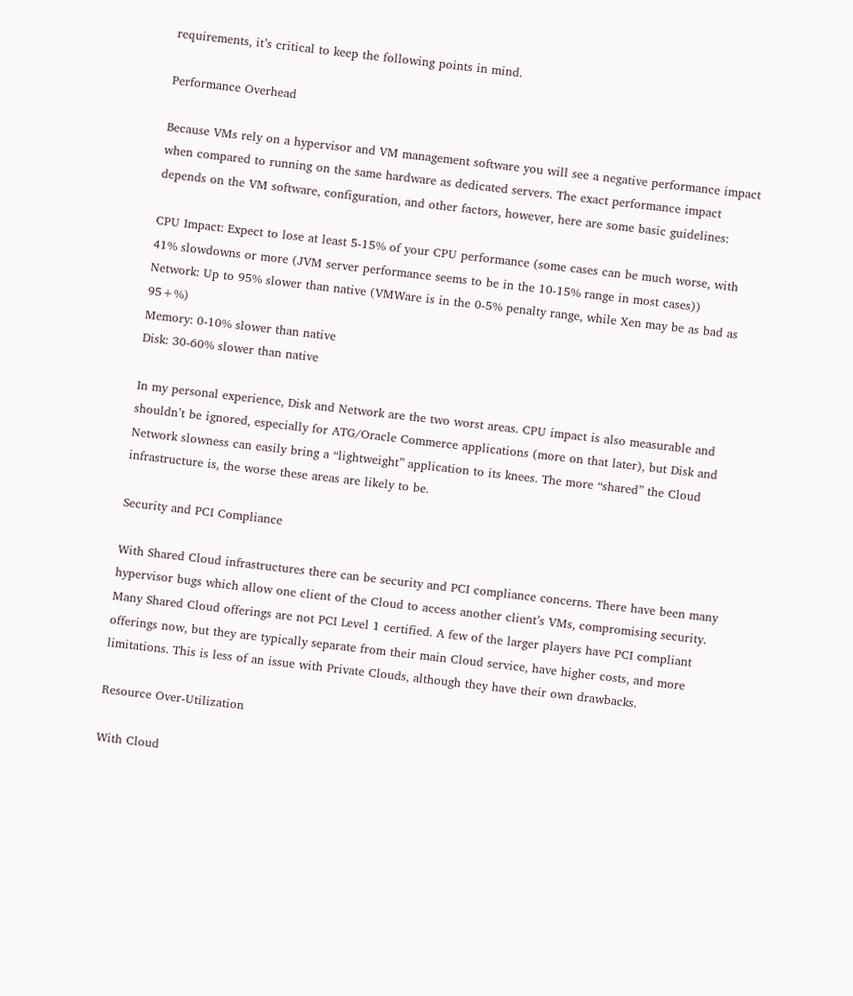requirements, it’s critical to keep the following points in mind.

Performance Overhead

Because VMs rely on a hypervisor and VM management software you will see a negative performance impact when compared to running on the same hardware as dedicated servers. The exact performance impact depends on the VM software, configuration, and other factors, however, here are some basic guidelines:

CPU Impact: Expect to lose at least 5-15% of your CPU performance (some cases can be much worse, with 41% slowdowns or more (JVM server performance seems to be in the 10-15% range in most cases))
Network: Up to 95% slower than native (VMWare is in the 0-5% penalty range, while Xen may be as bad as 95+%)
Memory: 0-10% slower than native
Disk: 30-60% slower than native

In my personal experience, Disk and Network are the two worst areas. CPU impact is also measurable and shouldn’t be ignored, especially for ATG/Oracle Commerce applications (more on that later), but Disk and Network slowness can easily bring a “lightweight” application to its knees. The more “shared” the Cloud infrastructure is, the worse these areas are likely to be.

Security and PCI Compliance

With Shared Cloud infrastructures there can be security and PCI compliance concerns. There have been many hypervisor bugs which allow one client of the Cloud to access another client’s VMs, compromising security. Many Shared Cloud offerings are not PCI Level 1 certified. A few of the larger players have PCI compliant offerings now, but they are typically separate from their main Cloud service, have higher costs, and more limitations. This is less of an issue with Private Clouds, although they have their own drawbacks.

Resource Over-Utilization

With Cloud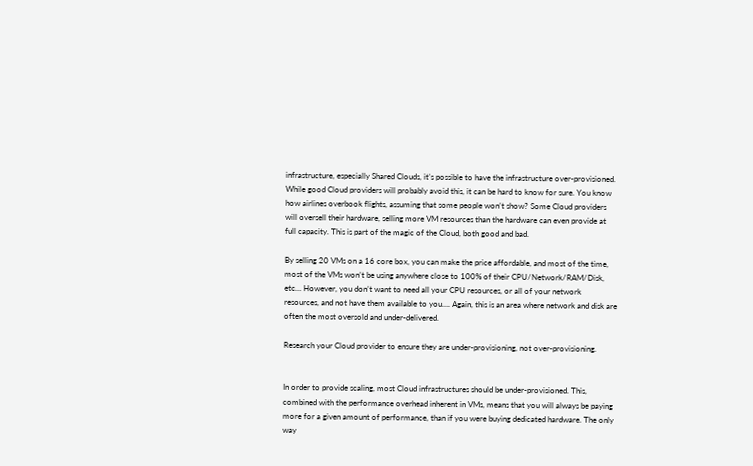infrastructure, especially Shared Clouds, it’s possible to have the infrastructure over-provisioned. While good Cloud providers will probably avoid this, it can be hard to know for sure. You know how airlines overbook flights, assuming that some people won’t show? Some Cloud providers will oversell their hardware, selling more VM resources than the hardware can even provide at full capacity. This is part of the magic of the Cloud, both good and bad.

By selling 20 VMs on a 16 core box, you can make the price affordable, and most of the time, most of the VMs won’t be using anywhere close to 100% of their CPU/Network/RAM/Disk, etc… However, you don’t want to need all your CPU resources, or all of your network resources, and not have them available to you…. Again, this is an area where network and disk are often the most oversold and under-delivered.

Research your Cloud provider to ensure they are under-provisioning, not over-provisioning.


In order to provide scaling, most Cloud infrastructures should be under-provisioned. This, combined with the performance overhead inherent in VMs, means that you will always be paying more for a given amount of performance, than if you were buying dedicated hardware. The only way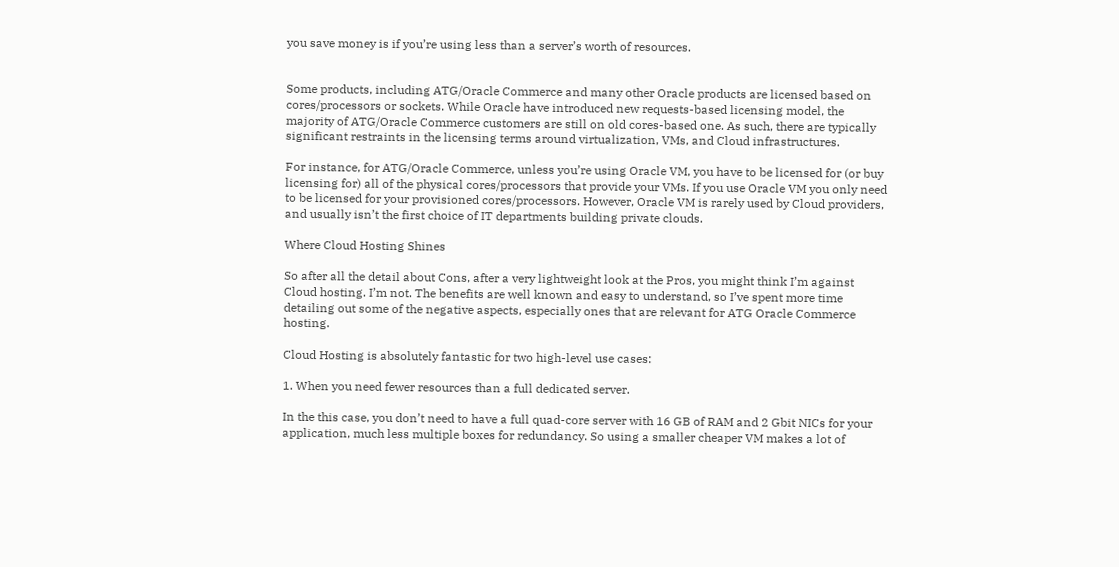you save money is if you’re using less than a server’s worth of resources.


Some products, including ATG/Oracle Commerce and many other Oracle products are licensed based on cores/processors or sockets. While Oracle have introduced new requests-based licensing model, the majority of ATG/Oracle Commerce customers are still on old cores-based one. As such, there are typically significant restraints in the licensing terms around virtualization, VMs, and Cloud infrastructures.

For instance, for ATG/Oracle Commerce, unless you’re using Oracle VM, you have to be licensed for (or buy licensing for) all of the physical cores/processors that provide your VMs. If you use Oracle VM you only need to be licensed for your provisioned cores/processors. However, Oracle VM is rarely used by Cloud providers, and usually isn’t the first choice of IT departments building private clouds.

Where Cloud Hosting Shines

So after all the detail about Cons, after a very lightweight look at the Pros, you might think I’m against Cloud hosting. I’m not. The benefits are well known and easy to understand, so I’ve spent more time detailing out some of the negative aspects, especially ones that are relevant for ATG Oracle Commerce hosting.

Cloud Hosting is absolutely fantastic for two high-level use cases:

1. When you need fewer resources than a full dedicated server.

In the this case, you don’t need to have a full quad-core server with 16 GB of RAM and 2 Gbit NICs for your application, much less multiple boxes for redundancy. So using a smaller cheaper VM makes a lot of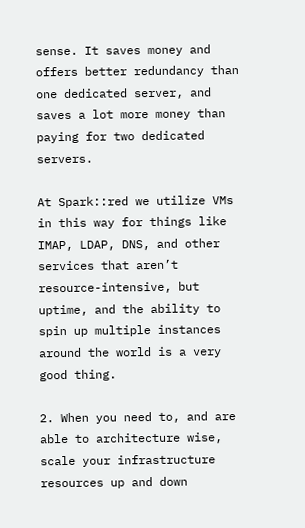sense. It saves money and offers better redundancy than one dedicated server, and saves a lot more money than paying for two dedicated servers.

At Spark::red we utilize VMs in this way for things like IMAP, LDAP, DNS, and other services that aren’t resource-intensive, but uptime, and the ability to spin up multiple instances around the world is a very good thing.

2. When you need to, and are able to architecture wise, scale your infrastructure resources up and down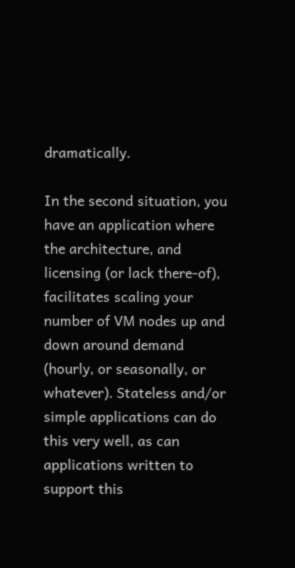dramatically.

In the second situation, you have an application where the architecture, and licensing (or lack there-of), facilitates scaling your number of VM nodes up and down around demand (hourly, or seasonally, or whatever). Stateless and/or simple applications can do this very well, as can applications written to support this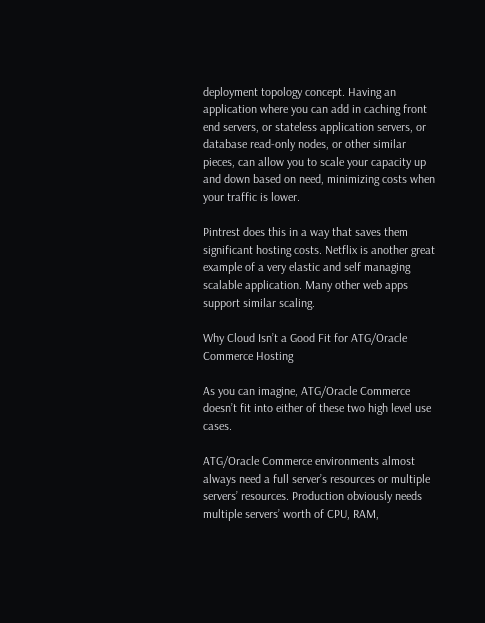deployment topology concept. Having an application where you can add in caching front end servers, or stateless application servers, or database read-only nodes, or other similar pieces, can allow you to scale your capacity up and down based on need, minimizing costs when your traffic is lower.

Pintrest does this in a way that saves them significant hosting costs. Netflix is another great example of a very elastic and self managing scalable application. Many other web apps support similar scaling.

Why Cloud Isn’t a Good Fit for ATG/Oracle Commerce Hosting

As you can imagine, ATG/Oracle Commerce doesn’t fit into either of these two high level use cases.

ATG/Oracle Commerce environments almost always need a full server’s resources or multiple servers’ resources. Production obviously needs multiple servers’ worth of CPU, RAM,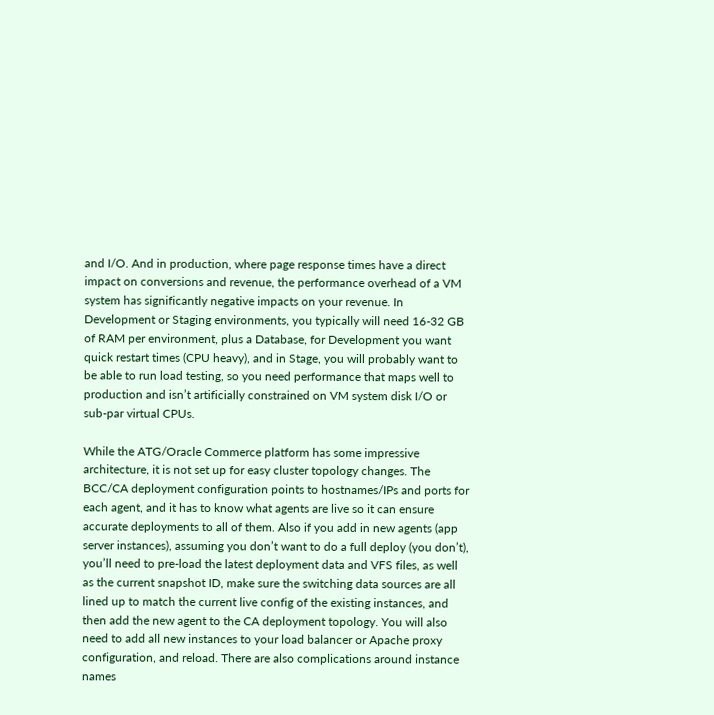and I/O. And in production, where page response times have a direct impact on conversions and revenue, the performance overhead of a VM system has significantly negative impacts on your revenue. In Development or Staging environments, you typically will need 16-32 GB of RAM per environment, plus a Database, for Development you want quick restart times (CPU heavy), and in Stage, you will probably want to be able to run load testing, so you need performance that maps well to production and isn’t artificially constrained on VM system disk I/O or sub-par virtual CPUs.

While the ATG/Oracle Commerce platform has some impressive architecture, it is not set up for easy cluster topology changes. The BCC/CA deployment configuration points to hostnames/IPs and ports for each agent, and it has to know what agents are live so it can ensure accurate deployments to all of them. Also if you add in new agents (app server instances), assuming you don’t want to do a full deploy (you don’t), you’ll need to pre-load the latest deployment data and VFS files, as well as the current snapshot ID, make sure the switching data sources are all lined up to match the current live config of the existing instances, and then add the new agent to the CA deployment topology. You will also need to add all new instances to your load balancer or Apache proxy configuration, and reload. There are also complications around instance names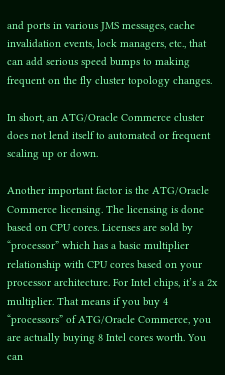and ports in various JMS messages, cache invalidation events, lock managers, etc., that can add serious speed bumps to making frequent on the fly cluster topology changes.

In short, an ATG/Oracle Commerce cluster does not lend itself to automated or frequent scaling up or down.

Another important factor is the ATG/Oracle Commerce licensing. The licensing is done based on CPU cores. Licenses are sold by “processor” which has a basic multiplier relationship with CPU cores based on your processor architecture. For Intel chips, it’s a 2x multiplier. That means if you buy 4 “processors” of ATG/Oracle Commerce, you are actually buying 8 Intel cores worth. You can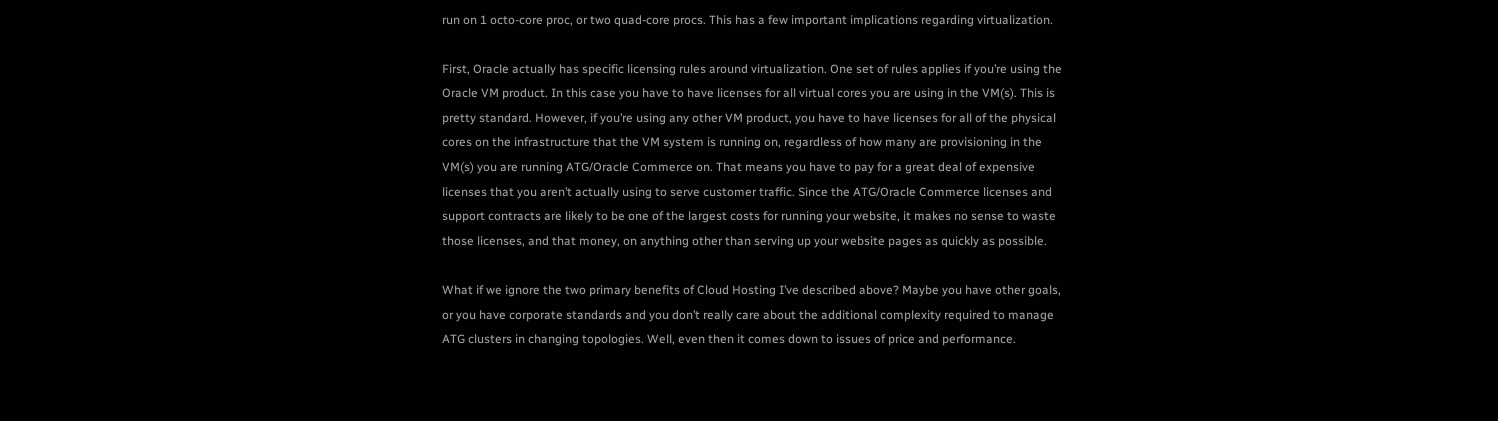run on 1 octo-core proc, or two quad-core procs. This has a few important implications regarding virtualization.

First, Oracle actually has specific licensing rules around virtualization. One set of rules applies if you’re using the Oracle VM product. In this case you have to have licenses for all virtual cores you are using in the VM(s). This is pretty standard. However, if you’re using any other VM product, you have to have licenses for all of the physical cores on the infrastructure that the VM system is running on, regardless of how many are provisioning in the VM(s) you are running ATG/Oracle Commerce on. That means you have to pay for a great deal of expensive licenses that you aren’t actually using to serve customer traffic. Since the ATG/Oracle Commerce licenses and support contracts are likely to be one of the largest costs for running your website, it makes no sense to waste those licenses, and that money, on anything other than serving up your website pages as quickly as possible.

What if we ignore the two primary benefits of Cloud Hosting I’ve described above? Maybe you have other goals, or you have corporate standards and you don’t really care about the additional complexity required to manage ATG clusters in changing topologies. Well, even then it comes down to issues of price and performance.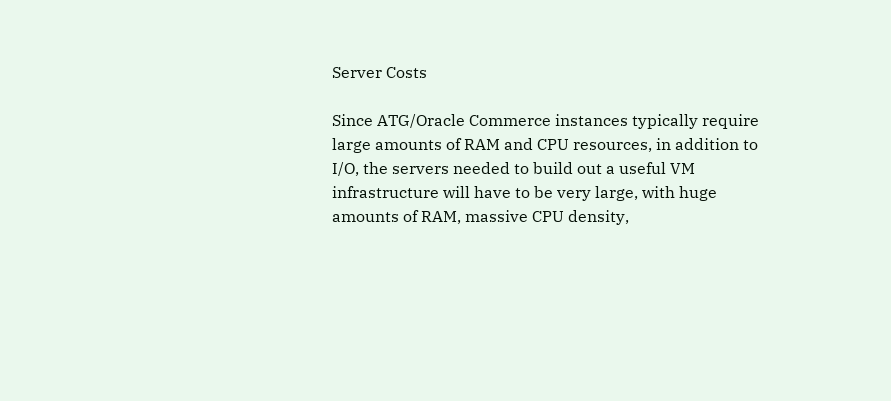Server Costs

Since ATG/Oracle Commerce instances typically require large amounts of RAM and CPU resources, in addition to I/O, the servers needed to build out a useful VM infrastructure will have to be very large, with huge amounts of RAM, massive CPU density,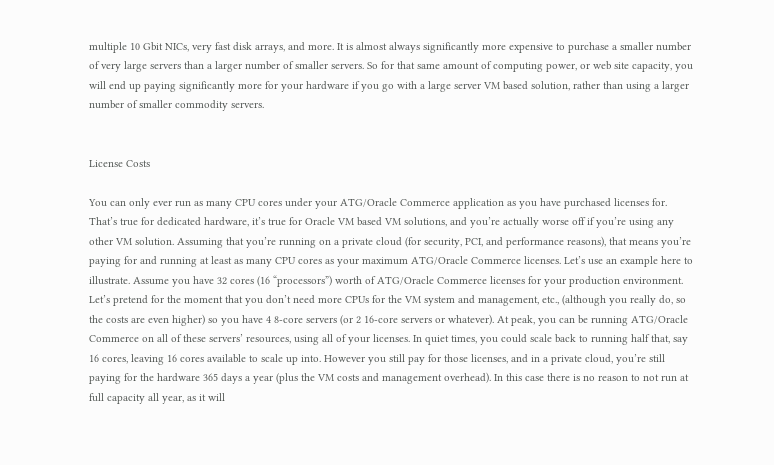multiple 10 Gbit NICs, very fast disk arrays, and more. It is almost always significantly more expensive to purchase a smaller number of very large servers than a larger number of smaller servers. So for that same amount of computing power, or web site capacity, you will end up paying significantly more for your hardware if you go with a large server VM based solution, rather than using a larger number of smaller commodity servers.


License Costs

You can only ever run as many CPU cores under your ATG/Oracle Commerce application as you have purchased licenses for. That’s true for dedicated hardware, it’s true for Oracle VM based VM solutions, and you’re actually worse off if you’re using any other VM solution. Assuming that you’re running on a private cloud (for security, PCI, and performance reasons), that means you’re paying for and running at least as many CPU cores as your maximum ATG/Oracle Commerce licenses. Let’s use an example here to illustrate. Assume you have 32 cores (16 “processors”) worth of ATG/Oracle Commerce licenses for your production environment. Let’s pretend for the moment that you don’t need more CPUs for the VM system and management, etc., (although you really do, so the costs are even higher) so you have 4 8-core servers (or 2 16-core servers or whatever). At peak, you can be running ATG/Oracle Commerce on all of these servers’ resources, using all of your licenses. In quiet times, you could scale back to running half that, say 16 cores, leaving 16 cores available to scale up into. However you still pay for those licenses, and in a private cloud, you’re still paying for the hardware 365 days a year (plus the VM costs and management overhead). In this case there is no reason to not run at full capacity all year, as it will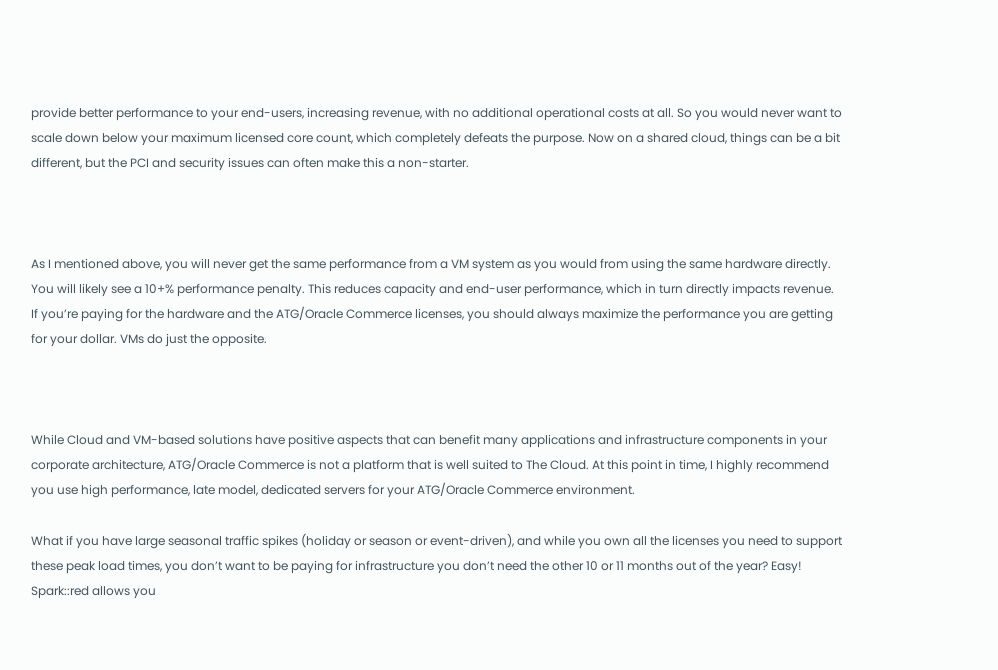provide better performance to your end-users, increasing revenue, with no additional operational costs at all. So you would never want to scale down below your maximum licensed core count, which completely defeats the purpose. Now on a shared cloud, things can be a bit different, but the PCI and security issues can often make this a non-starter.



As I mentioned above, you will never get the same performance from a VM system as you would from using the same hardware directly. You will likely see a 10+% performance penalty. This reduces capacity and end-user performance, which in turn directly impacts revenue. If you’re paying for the hardware and the ATG/Oracle Commerce licenses, you should always maximize the performance you are getting for your dollar. VMs do just the opposite.



While Cloud and VM-based solutions have positive aspects that can benefit many applications and infrastructure components in your corporate architecture, ATG/Oracle Commerce is not a platform that is well suited to The Cloud. At this point in time, I highly recommend you use high performance, late model, dedicated servers for your ATG/Oracle Commerce environment.

What if you have large seasonal traffic spikes (holiday or season or event-driven), and while you own all the licenses you need to support these peak load times, you don’t want to be paying for infrastructure you don’t need the other 10 or 11 months out of the year? Easy! Spark::red allows you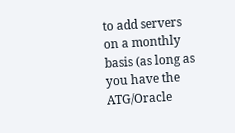to add servers on a monthly basis (as long as you have the ATG/Oracle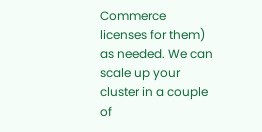Commerce licenses for them) as needed. We can scale up your cluster in a couple of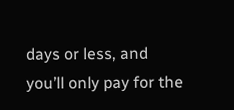days or less, and you’ll only pay for the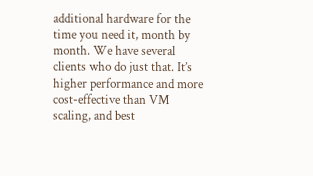additional hardware for the time you need it, month by month. We have several clients who do just that. It’s higher performance and more cost-effective than VM scaling, and best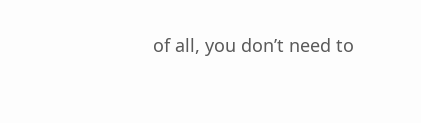of all, you don’t need to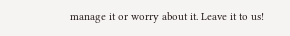manage it or worry about it. Leave it to us!